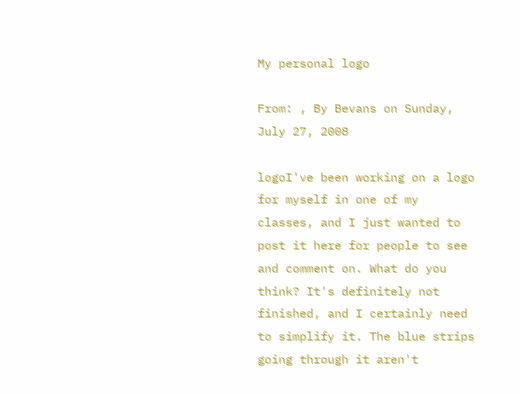My personal logo

From: , By Bevans on Sunday, July 27, 2008

logoI've been working on a logo for myself in one of my classes, and I just wanted to post it here for people to see and comment on. What do you think? It's definitely not finished, and I certainly need to simplify it. The blue strips going through it aren't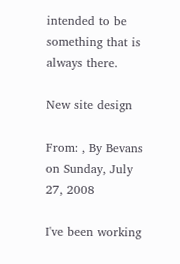intended to be something that is always there.

New site design

From: , By Bevans on Sunday, July 27, 2008

I've been working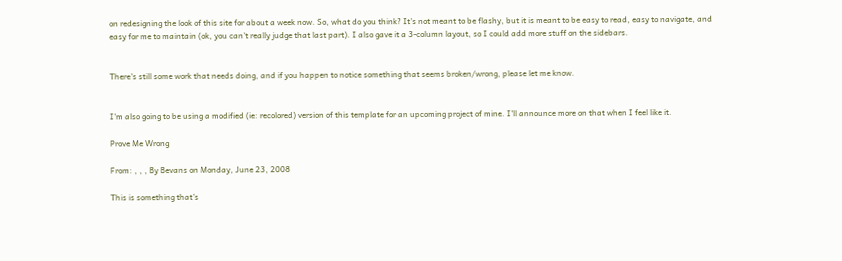on redesigning the look of this site for about a week now. So, what do you think? It's not meant to be flashy, but it is meant to be easy to read, easy to navigate, and easy for me to maintain (ok, you can't really judge that last part). I also gave it a 3-column layout, so I could add more stuff on the sidebars.


There's still some work that needs doing, and if you happen to notice something that seems broken/wrong, please let me know.


I'm also going to be using a modified (ie: recolored) version of this template for an upcoming project of mine. I'll announce more on that when I feel like it.

Prove Me Wrong

From: , , , By Bevans on Monday, June 23, 2008

This is something that's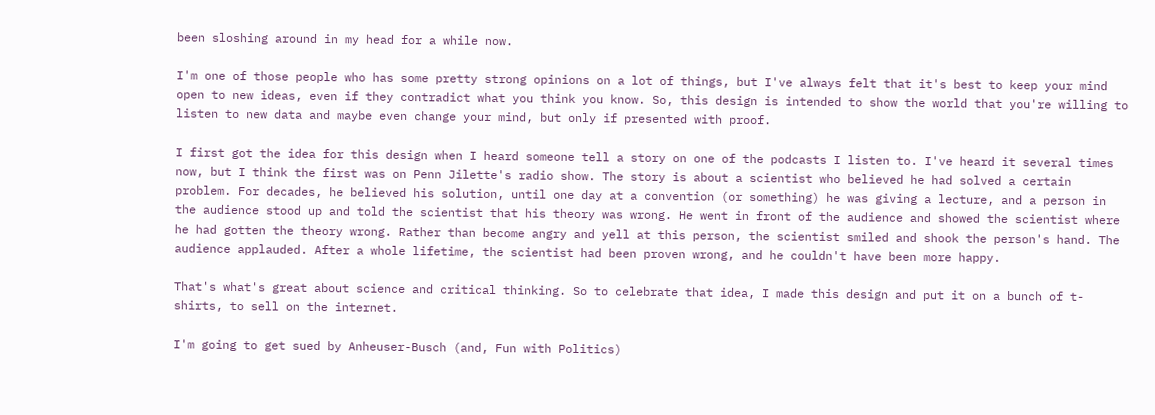been sloshing around in my head for a while now.

I'm one of those people who has some pretty strong opinions on a lot of things, but I've always felt that it's best to keep your mind open to new ideas, even if they contradict what you think you know. So, this design is intended to show the world that you're willing to listen to new data and maybe even change your mind, but only if presented with proof.

I first got the idea for this design when I heard someone tell a story on one of the podcasts I listen to. I've heard it several times now, but I think the first was on Penn Jilette's radio show. The story is about a scientist who believed he had solved a certain problem. For decades, he believed his solution, until one day at a convention (or something) he was giving a lecture, and a person in the audience stood up and told the scientist that his theory was wrong. He went in front of the audience and showed the scientist where he had gotten the theory wrong. Rather than become angry and yell at this person, the scientist smiled and shook the person's hand. The audience applauded. After a whole lifetime, the scientist had been proven wrong, and he couldn't have been more happy.

That's what's great about science and critical thinking. So to celebrate that idea, I made this design and put it on a bunch of t-shirts, to sell on the internet.

I'm going to get sued by Anheuser-Busch (and, Fun with Politics)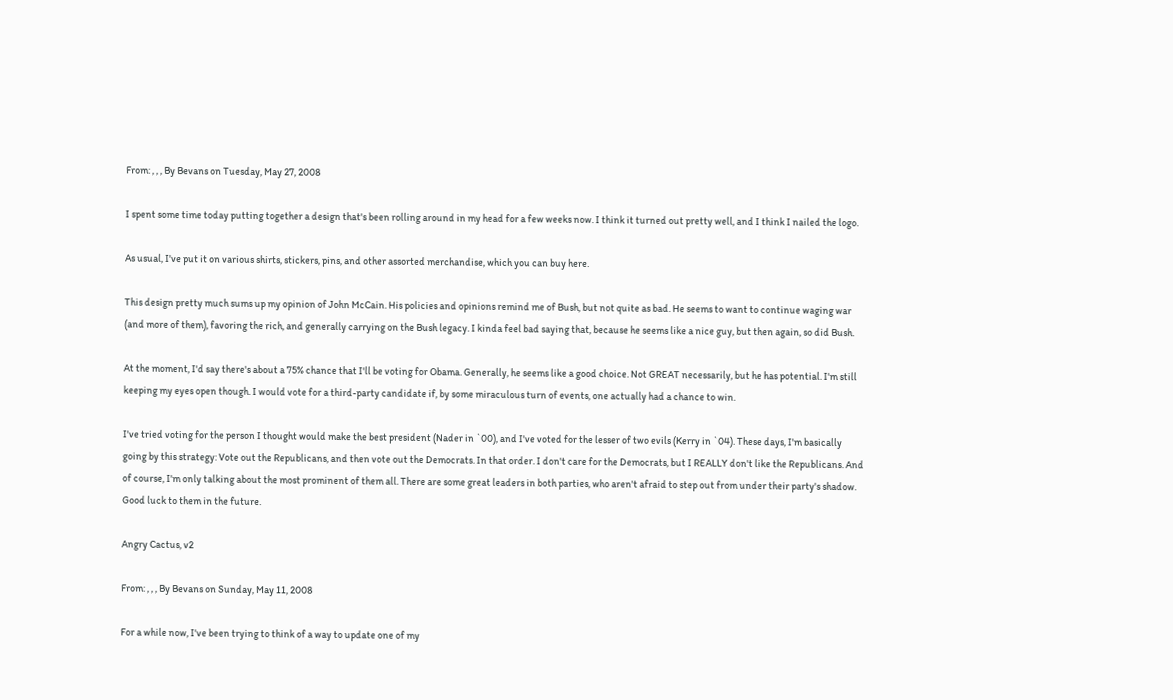From: , , , By Bevans on Tuesday, May 27, 2008

I spent some time today putting together a design that's been rolling around in my head for a few weeks now. I think it turned out pretty well, and I think I nailed the logo.

As usual, I've put it on various shirts, stickers, pins, and other assorted merchandise, which you can buy here.

This design pretty much sums up my opinion of John McCain. His policies and opinions remind me of Bush, but not quite as bad. He seems to want to continue waging war (and more of them), favoring the rich, and generally carrying on the Bush legacy. I kinda feel bad saying that, because he seems like a nice guy, but then again, so did Bush.

At the moment, I'd say there's about a 75% chance that I'll be voting for Obama. Generally, he seems like a good choice. Not GREAT necessarily, but he has potential. I'm still keeping my eyes open though. I would vote for a third-party candidate if, by some miraculous turn of events, one actually had a chance to win.

I've tried voting for the person I thought would make the best president (Nader in `00), and I've voted for the lesser of two evils (Kerry in `04). These days, I'm basically going by this strategy: Vote out the Republicans, and then vote out the Democrats. In that order. I don't care for the Democrats, but I REALLY don't like the Republicans. And of course, I'm only talking about the most prominent of them all. There are some great leaders in both parties, who aren't afraid to step out from under their party's shadow. Good luck to them in the future.

Angry Cactus, v2

From: , , , By Bevans on Sunday, May 11, 2008

For a while now, I've been trying to think of a way to update one of my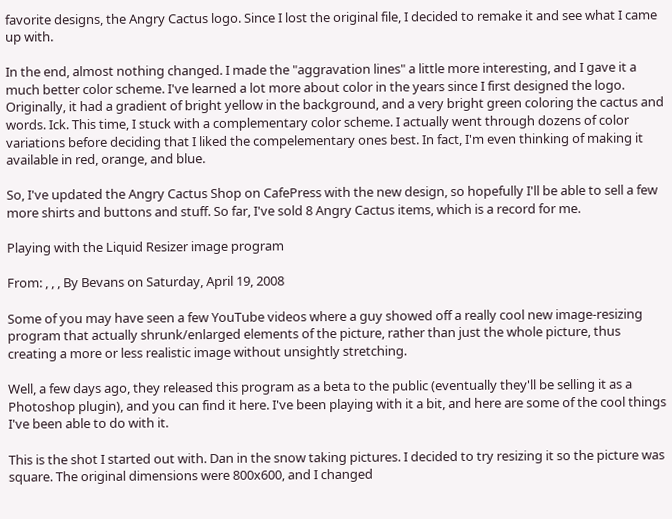favorite designs, the Angry Cactus logo. Since I lost the original file, I decided to remake it and see what I came up with.

In the end, almost nothing changed. I made the "aggravation lines" a little more interesting, and I gave it a much better color scheme. I've learned a lot more about color in the years since I first designed the logo. Originally, it had a gradient of bright yellow in the background, and a very bright green coloring the cactus and words. Ick. This time, I stuck with a complementary color scheme. I actually went through dozens of color variations before deciding that I liked the compelementary ones best. In fact, I'm even thinking of making it available in red, orange, and blue.

So, I've updated the Angry Cactus Shop on CafePress with the new design, so hopefully I'll be able to sell a few more shirts and buttons and stuff. So far, I've sold 8 Angry Cactus items, which is a record for me.

Playing with the Liquid Resizer image program

From: , , , By Bevans on Saturday, April 19, 2008

Some of you may have seen a few YouTube videos where a guy showed off a really cool new image-resizing program that actually shrunk/enlarged elements of the picture, rather than just the whole picture, thus creating a more or less realistic image without unsightly stretching.

Well, a few days ago, they released this program as a beta to the public (eventually they'll be selling it as a Photoshop plugin), and you can find it here. I've been playing with it a bit, and here are some of the cool things I've been able to do with it.

This is the shot I started out with. Dan in the snow taking pictures. I decided to try resizing it so the picture was square. The original dimensions were 800x600, and I changed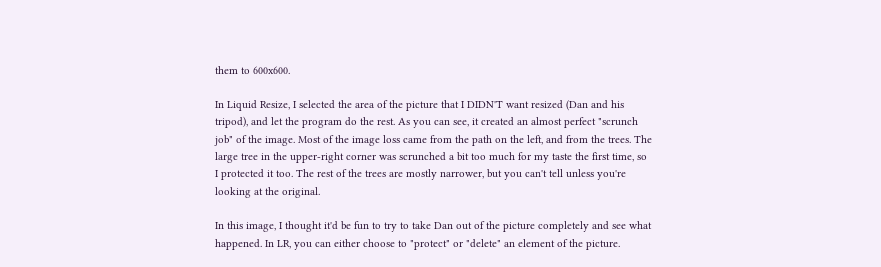them to 600x600.

In Liquid Resize, I selected the area of the picture that I DIDN'T want resized (Dan and his tripod), and let the program do the rest. As you can see, it created an almost perfect "scrunch job" of the image. Most of the image loss came from the path on the left, and from the trees. The large tree in the upper-right corner was scrunched a bit too much for my taste the first time, so I protected it too. The rest of the trees are mostly narrower, but you can't tell unless you're looking at the original.

In this image, I thought it'd be fun to try to take Dan out of the picture completely and see what happened. In LR, you can either choose to "protect" or "delete" an element of the picture.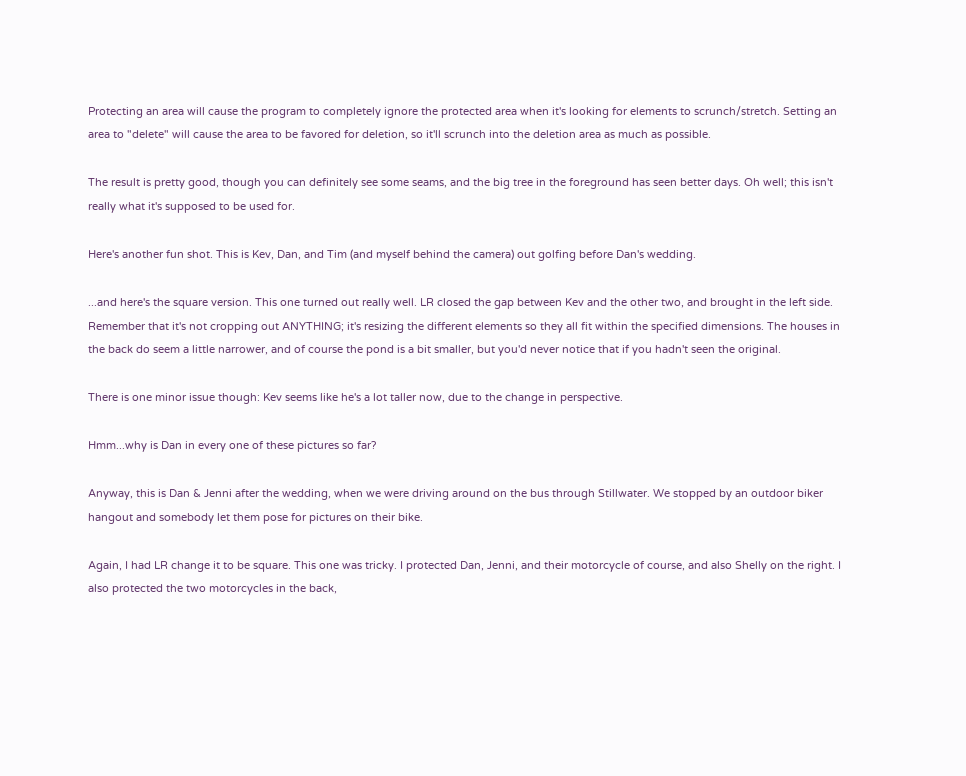Protecting an area will cause the program to completely ignore the protected area when it's looking for elements to scrunch/stretch. Setting an area to "delete" will cause the area to be favored for deletion, so it'll scrunch into the deletion area as much as possible.

The result is pretty good, though you can definitely see some seams, and the big tree in the foreground has seen better days. Oh well; this isn't really what it's supposed to be used for.

Here's another fun shot. This is Kev, Dan, and Tim (and myself behind the camera) out golfing before Dan's wedding.

...and here's the square version. This one turned out really well. LR closed the gap between Kev and the other two, and brought in the left side. Remember that it's not cropping out ANYTHING; it's resizing the different elements so they all fit within the specified dimensions. The houses in the back do seem a little narrower, and of course the pond is a bit smaller, but you'd never notice that if you hadn't seen the original.

There is one minor issue though: Kev seems like he's a lot taller now, due to the change in perspective.

Hmm...why is Dan in every one of these pictures so far?

Anyway, this is Dan & Jenni after the wedding, when we were driving around on the bus through Stillwater. We stopped by an outdoor biker hangout and somebody let them pose for pictures on their bike.

Again, I had LR change it to be square. This one was tricky. I protected Dan, Jenni, and their motorcycle of course, and also Shelly on the right. I also protected the two motorcycles in the back,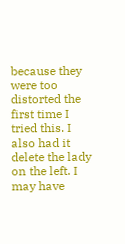because they were too distorted the first time I tried this. I also had it delete the lady on the left. I may have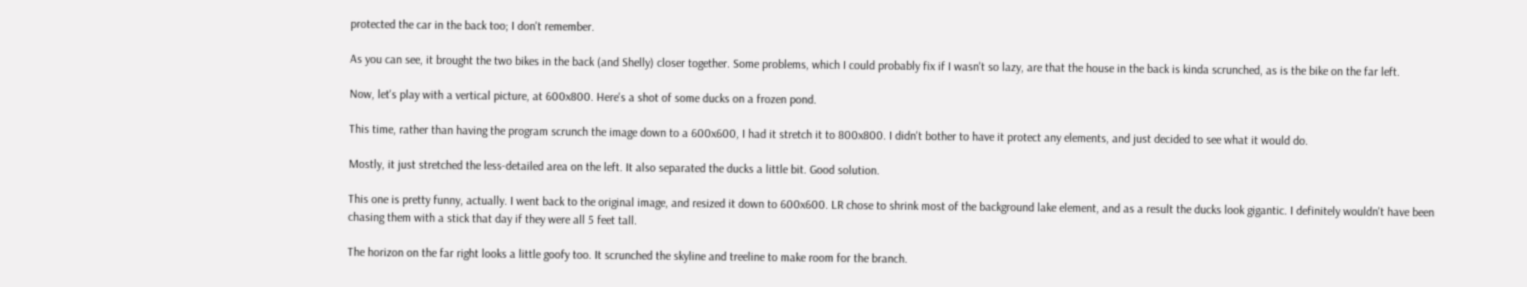protected the car in the back too; I don't remember.

As you can see, it brought the two bikes in the back (and Shelly) closer together. Some problems, which I could probably fix if I wasn't so lazy, are that the house in the back is kinda scrunched, as is the bike on the far left.

Now, let's play with a vertical picture, at 600x800. Here's a shot of some ducks on a frozen pond.

This time, rather than having the program scrunch the image down to a 600x600, I had it stretch it to 800x800. I didn't bother to have it protect any elements, and just decided to see what it would do.

Mostly, it just stretched the less-detailed area on the left. It also separated the ducks a little bit. Good solution.

This one is pretty funny, actually. I went back to the original image, and resized it down to 600x600. LR chose to shrink most of the background lake element, and as a result the ducks look gigantic. I definitely wouldn't have been chasing them with a stick that day if they were all 5 feet tall.

The horizon on the far right looks a little goofy too. It scrunched the skyline and treeline to make room for the branch.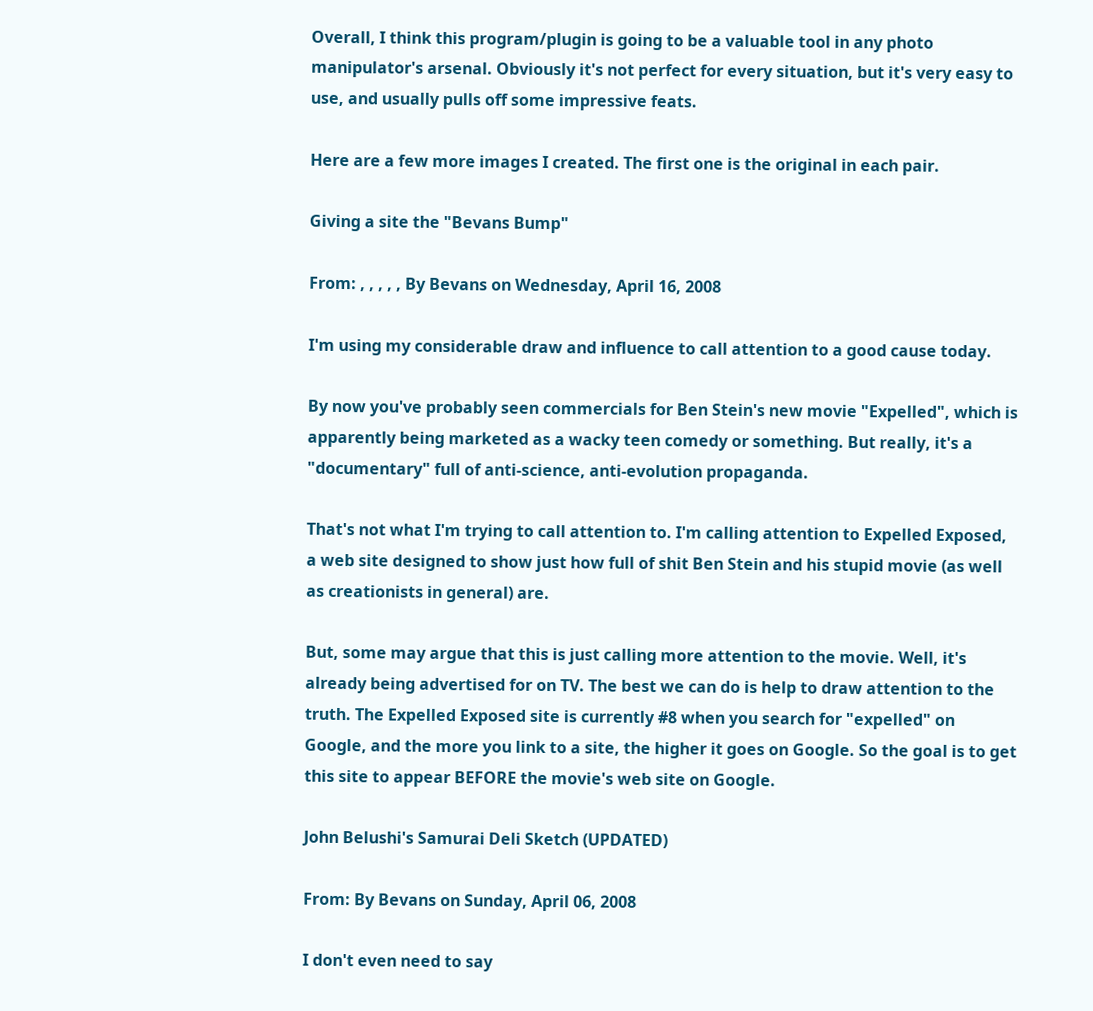Overall, I think this program/plugin is going to be a valuable tool in any photo manipulator's arsenal. Obviously it's not perfect for every situation, but it's very easy to use, and usually pulls off some impressive feats.

Here are a few more images I created. The first one is the original in each pair.

Giving a site the "Bevans Bump"

From: , , , , , By Bevans on Wednesday, April 16, 2008

I'm using my considerable draw and influence to call attention to a good cause today.

By now you've probably seen commercials for Ben Stein's new movie "Expelled", which is apparently being marketed as a wacky teen comedy or something. But really, it's a "documentary" full of anti-science, anti-evolution propaganda.

That's not what I'm trying to call attention to. I'm calling attention to Expelled Exposed, a web site designed to show just how full of shit Ben Stein and his stupid movie (as well as creationists in general) are.

But, some may argue that this is just calling more attention to the movie. Well, it's already being advertised for on TV. The best we can do is help to draw attention to the truth. The Expelled Exposed site is currently #8 when you search for "expelled" on Google, and the more you link to a site, the higher it goes on Google. So the goal is to get this site to appear BEFORE the movie's web site on Google.

John Belushi's Samurai Deli Sketch (UPDATED)

From: By Bevans on Sunday, April 06, 2008

I don't even need to say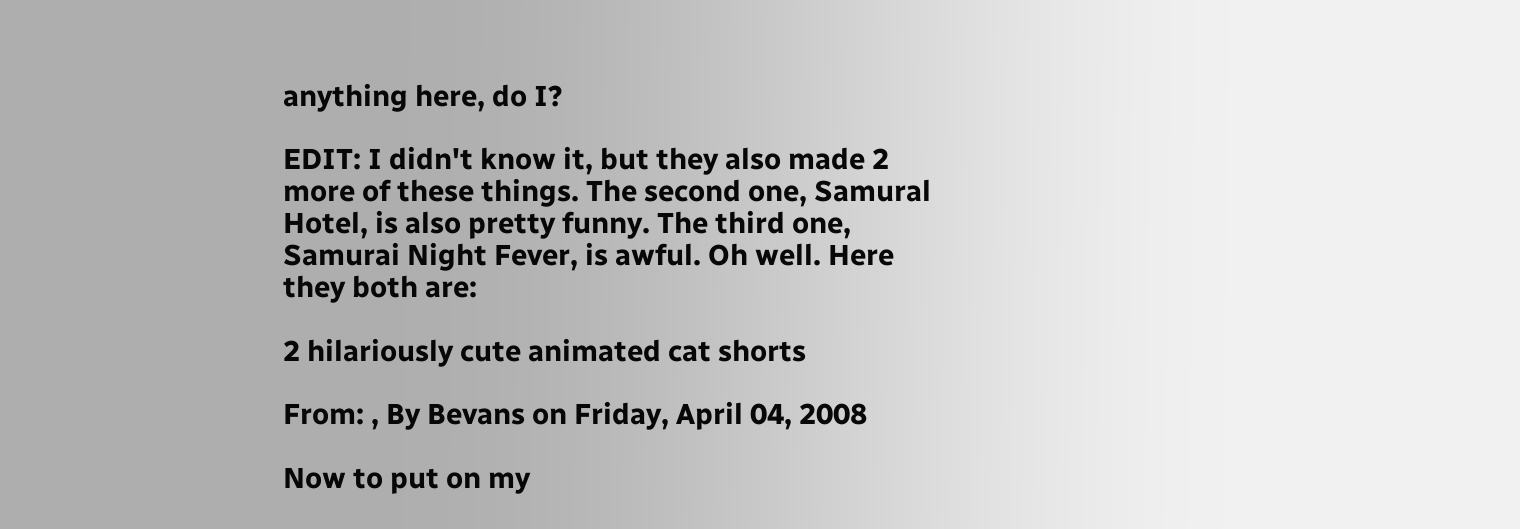anything here, do I?

EDIT: I didn't know it, but they also made 2 more of these things. The second one, Samural Hotel, is also pretty funny. The third one, Samurai Night Fever, is awful. Oh well. Here they both are:

2 hilariously cute animated cat shorts

From: , By Bevans on Friday, April 04, 2008

Now to put on my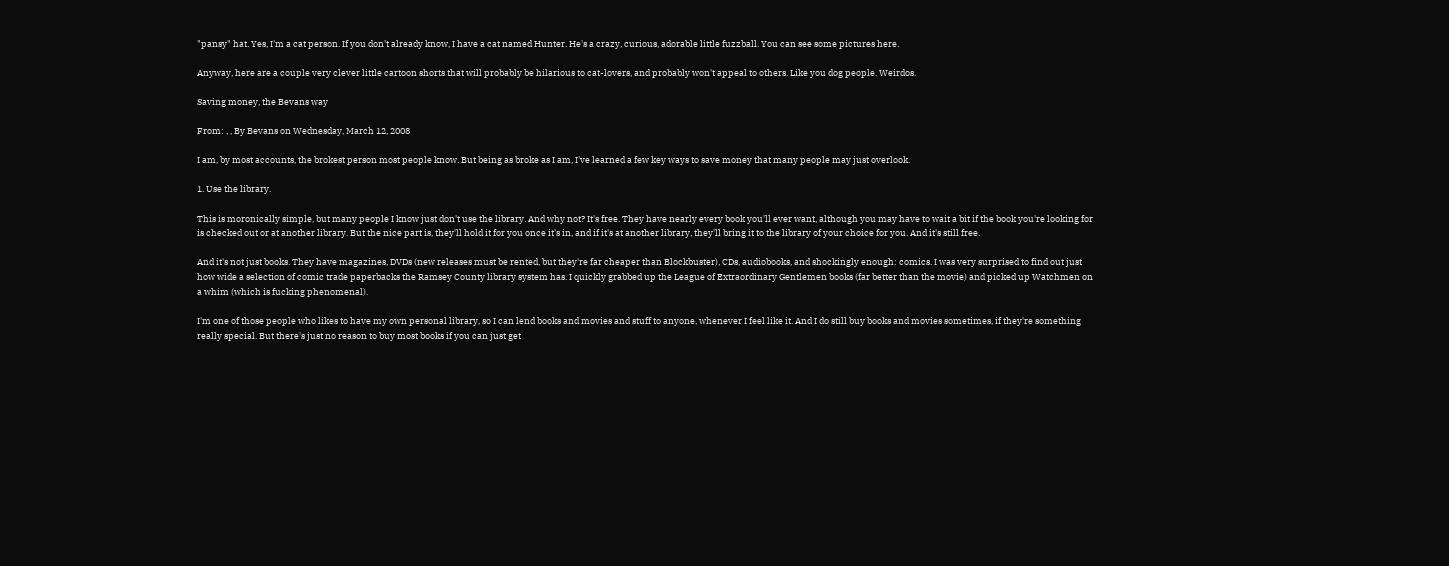"pansy" hat. Yes, I'm a cat person. If you don't already know, I have a cat named Hunter. He's a crazy, curious, adorable little fuzzball. You can see some pictures here.

Anyway, here are a couple very clever little cartoon shorts that will probably be hilarious to cat-lovers, and probably won't appeal to others. Like you dog people. Weirdos.

Saving money, the Bevans way

From: , , By Bevans on Wednesday, March 12, 2008

I am, by most accounts, the brokest person most people know. But being as broke as I am, I've learned a few key ways to save money that many people may just overlook.

1. Use the library.

This is moronically simple, but many people I know just don't use the library. And why not? It's free. They have nearly every book you'll ever want, although you may have to wait a bit if the book you're looking for is checked out or at another library. But the nice part is, they'll hold it for you once it's in, and if it's at another library, they'll bring it to the library of your choice for you. And it's still free.

And it's not just books. They have magazines, DVDs (new releases must be rented, but they're far cheaper than Blockbuster), CDs, audiobooks, and shockingly enough: comics. I was very surprised to find out just how wide a selection of comic trade paperbacks the Ramsey County library system has. I quickly grabbed up the League of Extraordinary Gentlemen books (far better than the movie) and picked up Watchmen on a whim (which is fucking phenomenal).

I'm one of those people who likes to have my own personal library, so I can lend books and movies and stuff to anyone, whenever I feel like it. And I do still buy books and movies sometimes, if they're something really special. But there's just no reason to buy most books if you can just get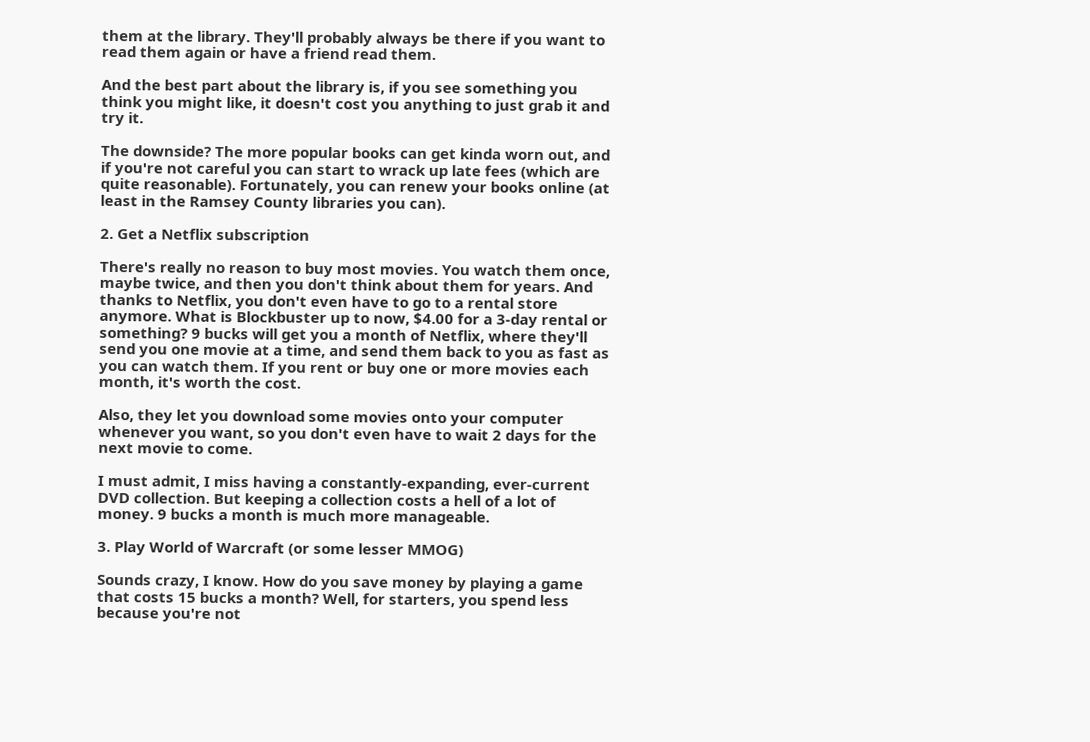them at the library. They'll probably always be there if you want to read them again or have a friend read them.

And the best part about the library is, if you see something you think you might like, it doesn't cost you anything to just grab it and try it.

The downside? The more popular books can get kinda worn out, and if you're not careful you can start to wrack up late fees (which are quite reasonable). Fortunately, you can renew your books online (at least in the Ramsey County libraries you can).

2. Get a Netflix subscription

There's really no reason to buy most movies. You watch them once, maybe twice, and then you don't think about them for years. And thanks to Netflix, you don't even have to go to a rental store anymore. What is Blockbuster up to now, $4.00 for a 3-day rental or something? 9 bucks will get you a month of Netflix, where they'll send you one movie at a time, and send them back to you as fast as you can watch them. If you rent or buy one or more movies each month, it's worth the cost.

Also, they let you download some movies onto your computer whenever you want, so you don't even have to wait 2 days for the next movie to come.

I must admit, I miss having a constantly-expanding, ever-current DVD collection. But keeping a collection costs a hell of a lot of money. 9 bucks a month is much more manageable.

3. Play World of Warcraft (or some lesser MMOG)

Sounds crazy, I know. How do you save money by playing a game that costs 15 bucks a month? Well, for starters, you spend less because you're not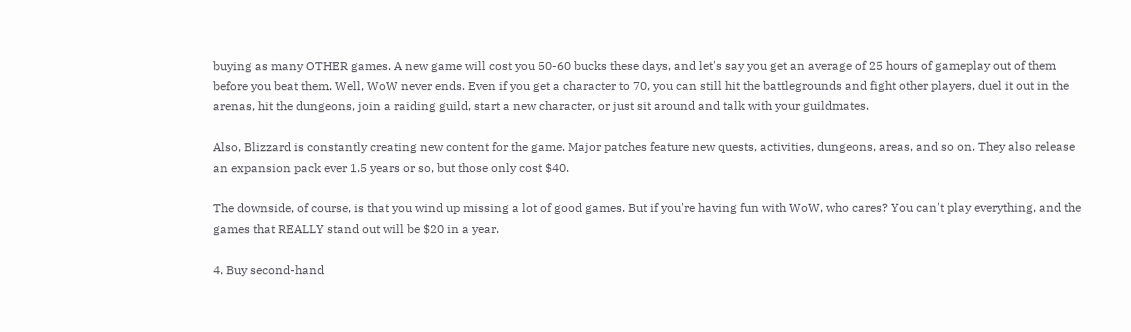buying as many OTHER games. A new game will cost you 50-60 bucks these days, and let's say you get an average of 25 hours of gameplay out of them before you beat them. Well, WoW never ends. Even if you get a character to 70, you can still hit the battlegrounds and fight other players, duel it out in the arenas, hit the dungeons, join a raiding guild, start a new character, or just sit around and talk with your guildmates.

Also, Blizzard is constantly creating new content for the game. Major patches feature new quests, activities, dungeons, areas, and so on. They also release an expansion pack ever 1.5 years or so, but those only cost $40.

The downside, of course, is that you wind up missing a lot of good games. But if you're having fun with WoW, who cares? You can't play everything, and the games that REALLY stand out will be $20 in a year.

4. Buy second-hand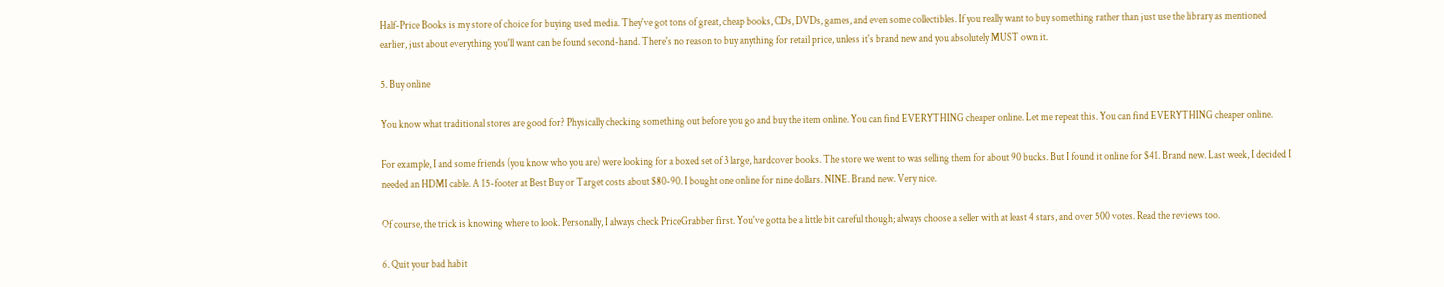Half-Price Books is my store of choice for buying used media. They've got tons of great, cheap books, CDs, DVDs, games, and even some collectibles. If you really want to buy something rather than just use the library as mentioned earlier, just about everything you'll want can be found second-hand. There's no reason to buy anything for retail price, unless it's brand new and you absolutely MUST own it.

5. Buy online

You know what traditional stores are good for? Physically checking something out before you go and buy the item online. You can find EVERYTHING cheaper online. Let me repeat this. You can find EVERYTHING cheaper online.

For example, I and some friends (you know who you are) were looking for a boxed set of 3 large, hardcover books. The store we went to was selling them for about 90 bucks. But I found it online for $41. Brand new. Last week, I decided I needed an HDMI cable. A 15-footer at Best Buy or Target costs about $80-90. I bought one online for nine dollars. NINE. Brand new. Very nice.

Of course, the trick is knowing where to look. Personally, I always check PriceGrabber first. You've gotta be a little bit careful though; always choose a seller with at least 4 stars, and over 500 votes. Read the reviews too.

6. Quit your bad habit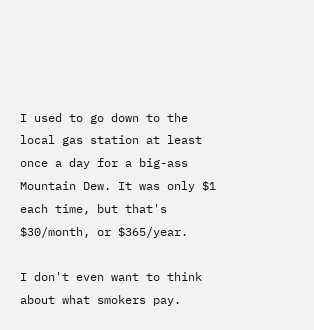I used to go down to the local gas station at least once a day for a big-ass Mountain Dew. It was only $1 each time, but that's $30/month, or $365/year.

I don't even want to think about what smokers pay.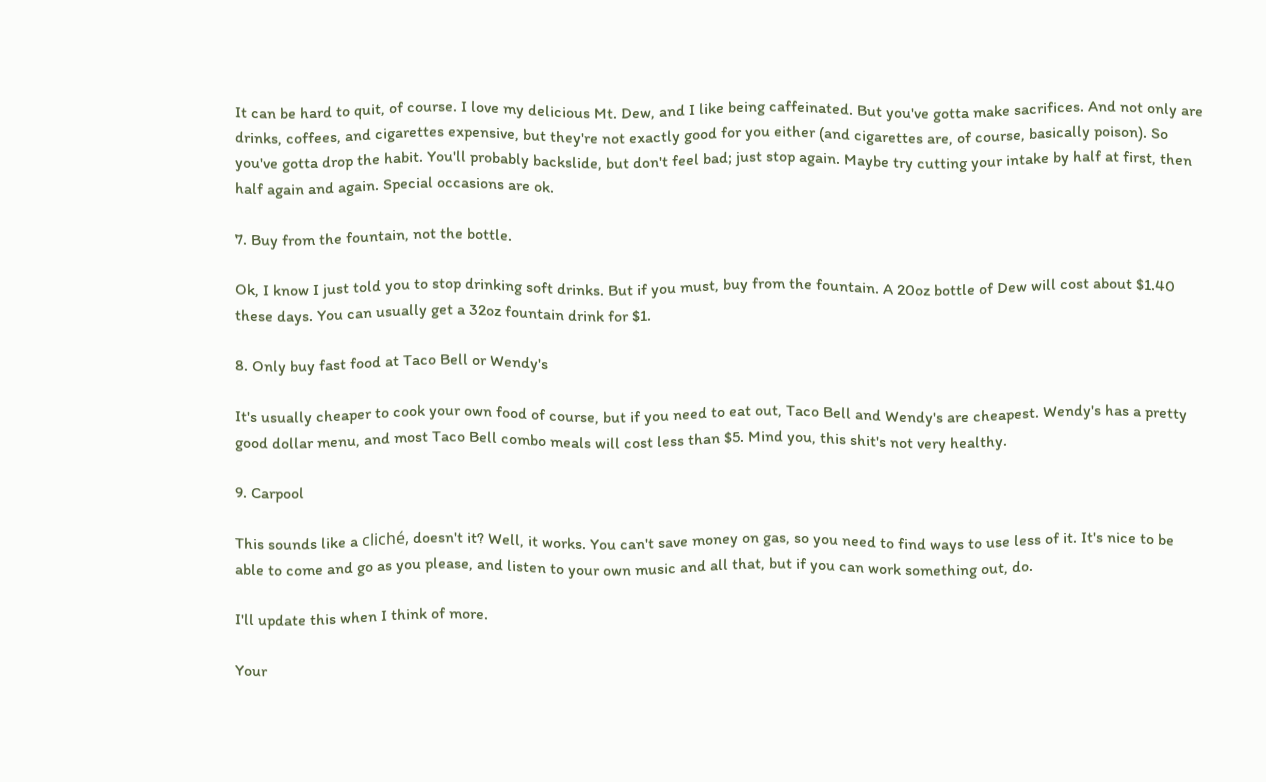It can be hard to quit, of course. I love my delicious Mt. Dew, and I like being caffeinated. But you've gotta make sacrifices. And not only are drinks, coffees, and cigarettes expensive, but they're not exactly good for you either (and cigarettes are, of course, basically poison). So you've gotta drop the habit. You'll probably backslide, but don't feel bad; just stop again. Maybe try cutting your intake by half at first, then half again and again. Special occasions are ok.

7. Buy from the fountain, not the bottle.

Ok, I know I just told you to stop drinking soft drinks. But if you must, buy from the fountain. A 20oz bottle of Dew will cost about $1.40 these days. You can usually get a 32oz fountain drink for $1.

8. Only buy fast food at Taco Bell or Wendy's

It's usually cheaper to cook your own food of course, but if you need to eat out, Taco Bell and Wendy's are cheapest. Wendy's has a pretty good dollar menu, and most Taco Bell combo meals will cost less than $5. Mind you, this shit's not very healthy.

9. Carpool

This sounds like a cliché, doesn't it? Well, it works. You can't save money on gas, so you need to find ways to use less of it. It's nice to be able to come and go as you please, and listen to your own music and all that, but if you can work something out, do.

I'll update this when I think of more.

Your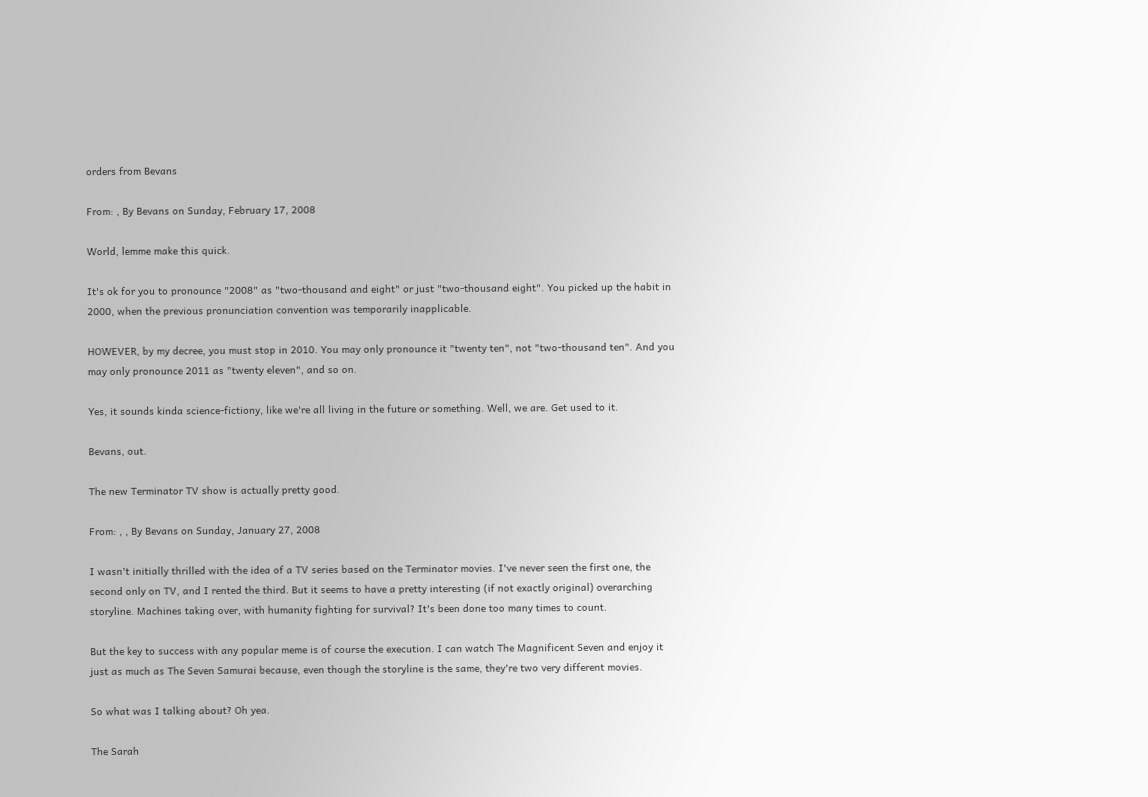orders from Bevans

From: , By Bevans on Sunday, February 17, 2008

World, lemme make this quick.

It's ok for you to pronounce "2008" as "two-thousand and eight" or just "two-thousand eight". You picked up the habit in 2000, when the previous pronunciation convention was temporarily inapplicable.

HOWEVER, by my decree, you must stop in 2010. You may only pronounce it "twenty ten", not "two-thousand ten". And you may only pronounce 2011 as "twenty eleven", and so on.

Yes, it sounds kinda science-fictiony, like we're all living in the future or something. Well, we are. Get used to it.

Bevans, out.

The new Terminator TV show is actually pretty good.

From: , , By Bevans on Sunday, January 27, 2008

I wasn't initially thrilled with the idea of a TV series based on the Terminator movies. I've never seen the first one, the second only on TV, and I rented the third. But it seems to have a pretty interesting (if not exactly original) overarching storyline. Machines taking over, with humanity fighting for survival? It's been done too many times to count.

But the key to success with any popular meme is of course the execution. I can watch The Magnificent Seven and enjoy it just as much as The Seven Samurai because, even though the storyline is the same, they're two very different movies.

So what was I talking about? Oh yea.

The Sarah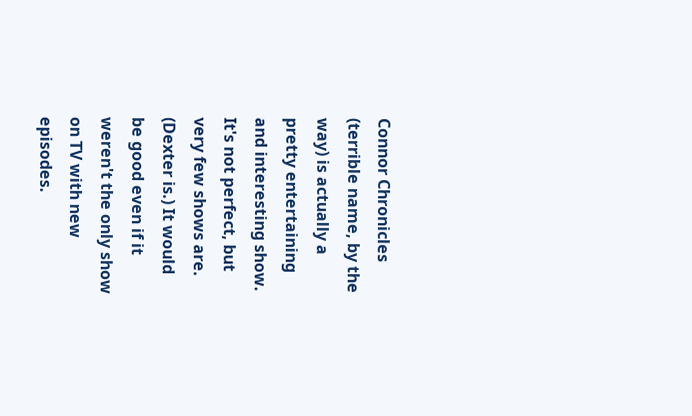Connor Chronicles (terrible name, by the way) is actually a pretty entertaining and interesting show. It's not perfect, but very few shows are. (Dexter is.) It would be good even if it weren't the only show on TV with new episodes.